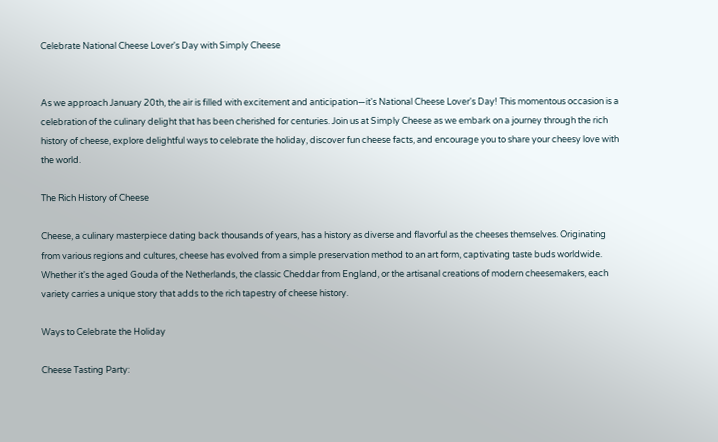Celebrate National Cheese Lover's Day with Simply Cheese


As we approach January 20th, the air is filled with excitement and anticipation—it's National Cheese Lover's Day! This momentous occasion is a celebration of the culinary delight that has been cherished for centuries. Join us at Simply Cheese as we embark on a journey through the rich history of cheese, explore delightful ways to celebrate the holiday, discover fun cheese facts, and encourage you to share your cheesy love with the world.

The Rich History of Cheese

Cheese, a culinary masterpiece dating back thousands of years, has a history as diverse and flavorful as the cheeses themselves. Originating from various regions and cultures, cheese has evolved from a simple preservation method to an art form, captivating taste buds worldwide. Whether it's the aged Gouda of the Netherlands, the classic Cheddar from England, or the artisanal creations of modern cheesemakers, each variety carries a unique story that adds to the rich tapestry of cheese history.

Ways to Celebrate the Holiday

Cheese Tasting Party: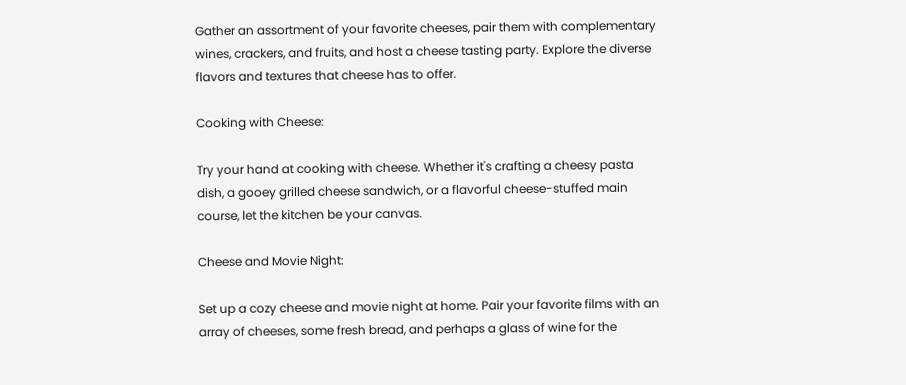Gather an assortment of your favorite cheeses, pair them with complementary wines, crackers, and fruits, and host a cheese tasting party. Explore the diverse flavors and textures that cheese has to offer.

Cooking with Cheese:

Try your hand at cooking with cheese. Whether it's crafting a cheesy pasta dish, a gooey grilled cheese sandwich, or a flavorful cheese-stuffed main course, let the kitchen be your canvas.

Cheese and Movie Night:

Set up a cozy cheese and movie night at home. Pair your favorite films with an array of cheeses, some fresh bread, and perhaps a glass of wine for the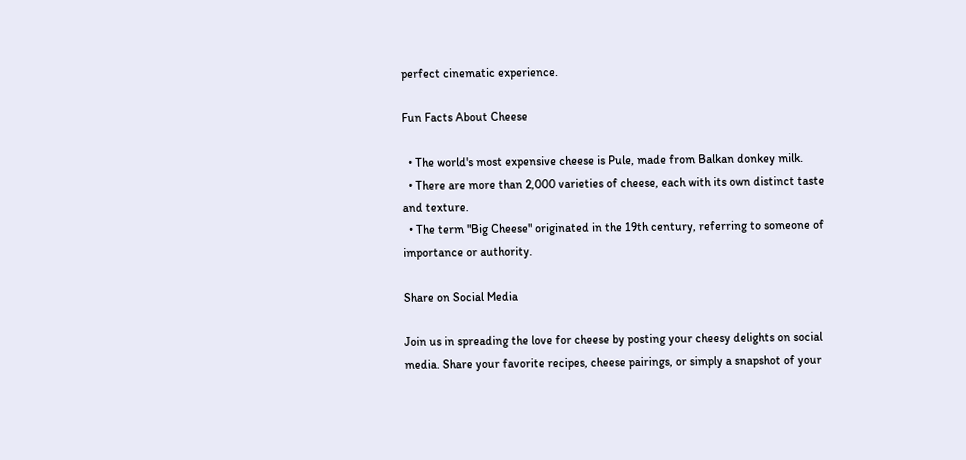perfect cinematic experience.

Fun Facts About Cheese

  • The world's most expensive cheese is Pule, made from Balkan donkey milk.
  • There are more than 2,000 varieties of cheese, each with its own distinct taste and texture.
  • The term "Big Cheese" originated in the 19th century, referring to someone of importance or authority.

Share on Social Media

Join us in spreading the love for cheese by posting your cheesy delights on social media. Share your favorite recipes, cheese pairings, or simply a snapshot of your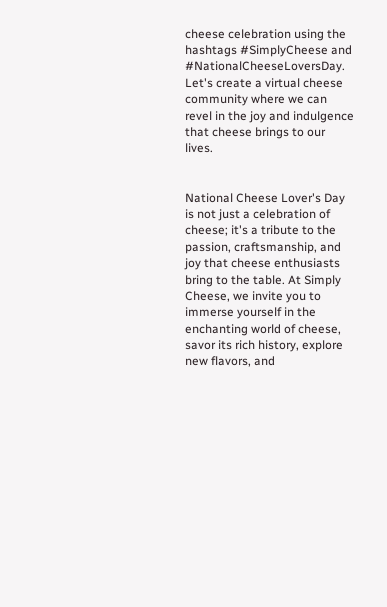cheese celebration using the hashtags #SimplyCheese and #NationalCheeseLoversDay. Let's create a virtual cheese community where we can revel in the joy and indulgence that cheese brings to our lives.


National Cheese Lover's Day is not just a celebration of cheese; it's a tribute to the passion, craftsmanship, and joy that cheese enthusiasts bring to the table. At Simply Cheese, we invite you to immerse yourself in the enchanting world of cheese, savor its rich history, explore new flavors, and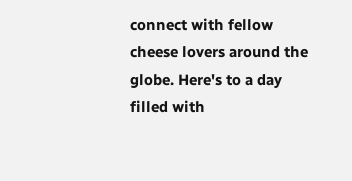connect with fellow cheese lovers around the globe. Here's to a day filled with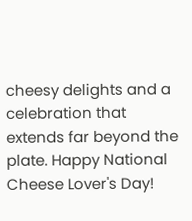cheesy delights and a celebration that extends far beyond the plate. Happy National Cheese Lover's Day!